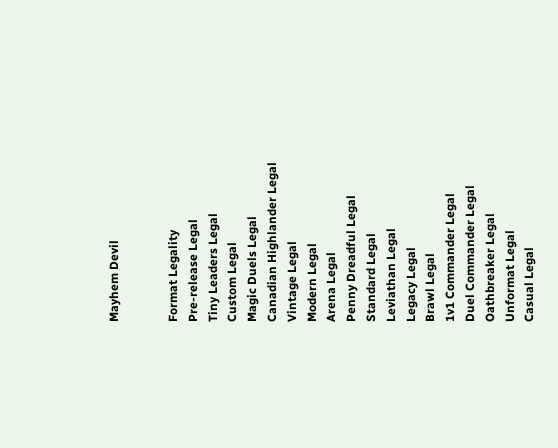Mayhem Devil


Format Legality
Pre-release Legal
Tiny Leaders Legal
Custom Legal
Magic Duels Legal
Canadian Highlander Legal
Vintage Legal
Modern Legal
Arena Legal
Penny Dreadful Legal
Standard Legal
Leviathan Legal
Legacy Legal
Brawl Legal
1v1 Commander Legal
Duel Commander Legal
Oathbreaker Legal
Unformat Legal
Casual Legal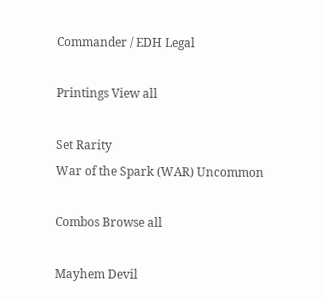Commander / EDH Legal

Printings View all

Set Rarity
War of the Spark (WAR) Uncommon

Combos Browse all

Mayhem Devil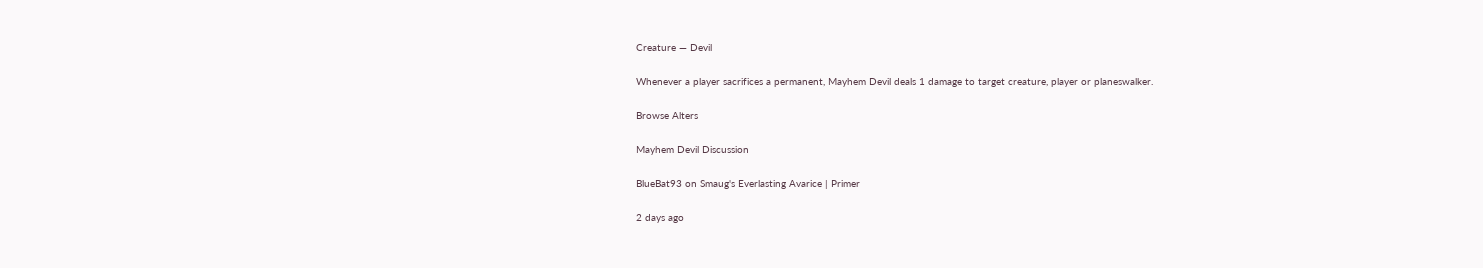Creature — Devil

Whenever a player sacrifices a permanent, Mayhem Devil deals 1 damage to target creature, player or planeswalker.

Browse Alters

Mayhem Devil Discussion

BlueBat93 on Smaug's Everlasting Avarice | Primer

2 days ago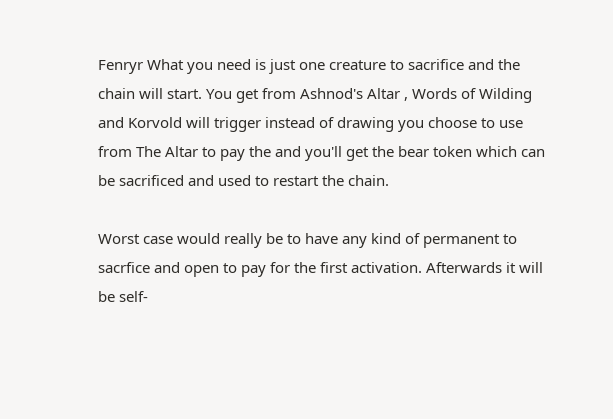Fenryr What you need is just one creature to sacrifice and the chain will start. You get from Ashnod's Altar , Words of Wilding and Korvold will trigger instead of drawing you choose to use from The Altar to pay the and you'll get the bear token which can be sacrificed and used to restart the chain.

Worst case would really be to have any kind of permanent to sacrfice and open to pay for the first activation. Afterwards it will be self-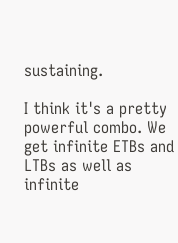sustaining.

I think it's a pretty powerful combo. We get infinite ETBs and LTBs as well as infinite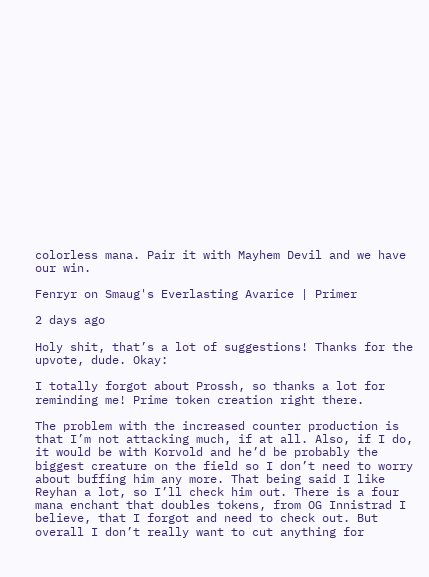colorless mana. Pair it with Mayhem Devil and we have our win.

Fenryr on Smaug's Everlasting Avarice | Primer

2 days ago

Holy shit, that’s a lot of suggestions! Thanks for the upvote, dude. Okay:

I totally forgot about Prossh, so thanks a lot for reminding me! Prime token creation right there.

The problem with the increased counter production is that I’m not attacking much, if at all. Also, if I do, it would be with Korvold and he’d be probably the biggest creature on the field so I don’t need to worry about buffing him any more. That being said I like Reyhan a lot, so I’ll check him out. There is a four mana enchant that doubles tokens, from OG Innistrad I believe, that I forgot and need to check out. But overall I don’t really want to cut anything for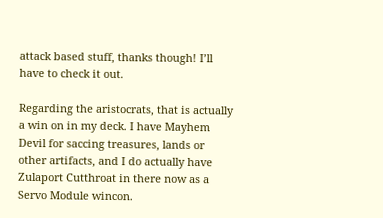attack based stuff, thanks though! I’ll have to check it out.

Regarding the aristocrats, that is actually a win on in my deck. I have Mayhem Devil for saccing treasures, lands or other artifacts, and I do actually have Zulaport Cutthroat in there now as a Servo Module wincon.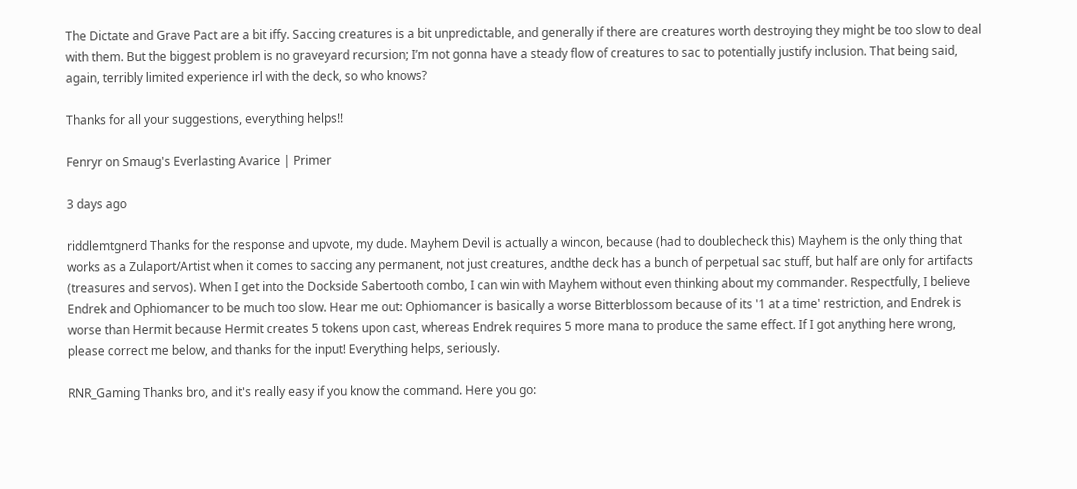The Dictate and Grave Pact are a bit iffy. Saccing creatures is a bit unpredictable, and generally if there are creatures worth destroying they might be too slow to deal with them. But the biggest problem is no graveyard recursion; I’m not gonna have a steady flow of creatures to sac to potentially justify inclusion. That being said, again, terribly limited experience irl with the deck, so who knows?

Thanks for all your suggestions, everything helps!!

Fenryr on Smaug's Everlasting Avarice | Primer

3 days ago

riddlemtgnerd Thanks for the response and upvote, my dude. Mayhem Devil is actually a wincon, because (had to doublecheck this) Mayhem is the only thing that works as a Zulaport/Artist when it comes to saccing any permanent, not just creatures, andthe deck has a bunch of perpetual sac stuff, but half are only for artifacts (treasures and servos). When I get into the Dockside Sabertooth combo, I can win with Mayhem without even thinking about my commander. Respectfully, I believe Endrek and Ophiomancer to be much too slow. Hear me out: Ophiomancer is basically a worse Bitterblossom because of its '1 at a time' restriction, and Endrek is worse than Hermit because Hermit creates 5 tokens upon cast, whereas Endrek requires 5 more mana to produce the same effect. If I got anything here wrong, please correct me below, and thanks for the input! Everything helps, seriously.

RNR_Gaming Thanks bro, and it's really easy if you know the command. Here you go: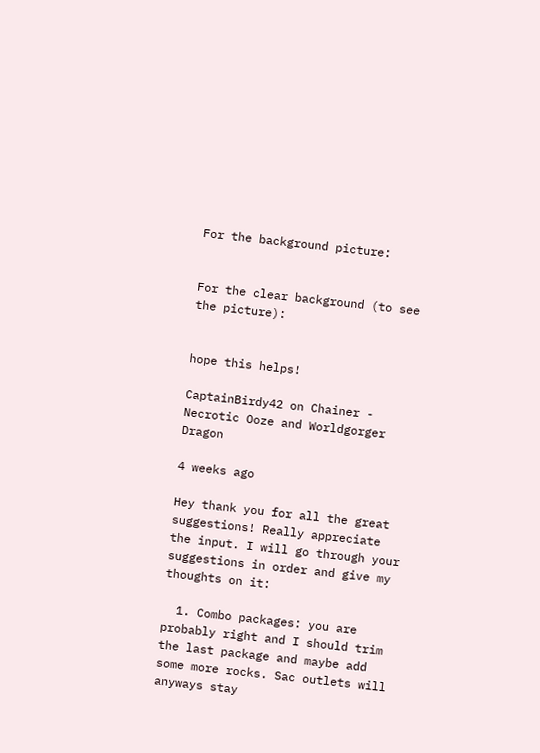For the background picture:


For the clear background (to see the picture):


hope this helps!

CaptainBirdy42 on Chainer - Necrotic Ooze and Worldgorger Dragon

4 weeks ago

Hey thank you for all the great suggestions! Really appreciate the input. I will go through your suggestions in order and give my thoughts on it:

  1. Combo packages: you are probably right and I should trim the last package and maybe add some more rocks. Sac outlets will anyways stay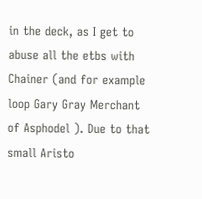in the deck, as I get to abuse all the etbs with Chainer (and for example loop Gary Gray Merchant of Asphodel ). Due to that small Aristo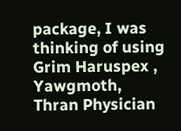package, I was thinking of using Grim Haruspex , Yawgmoth, Thran Physician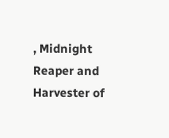, Midnight Reaper and Harvester of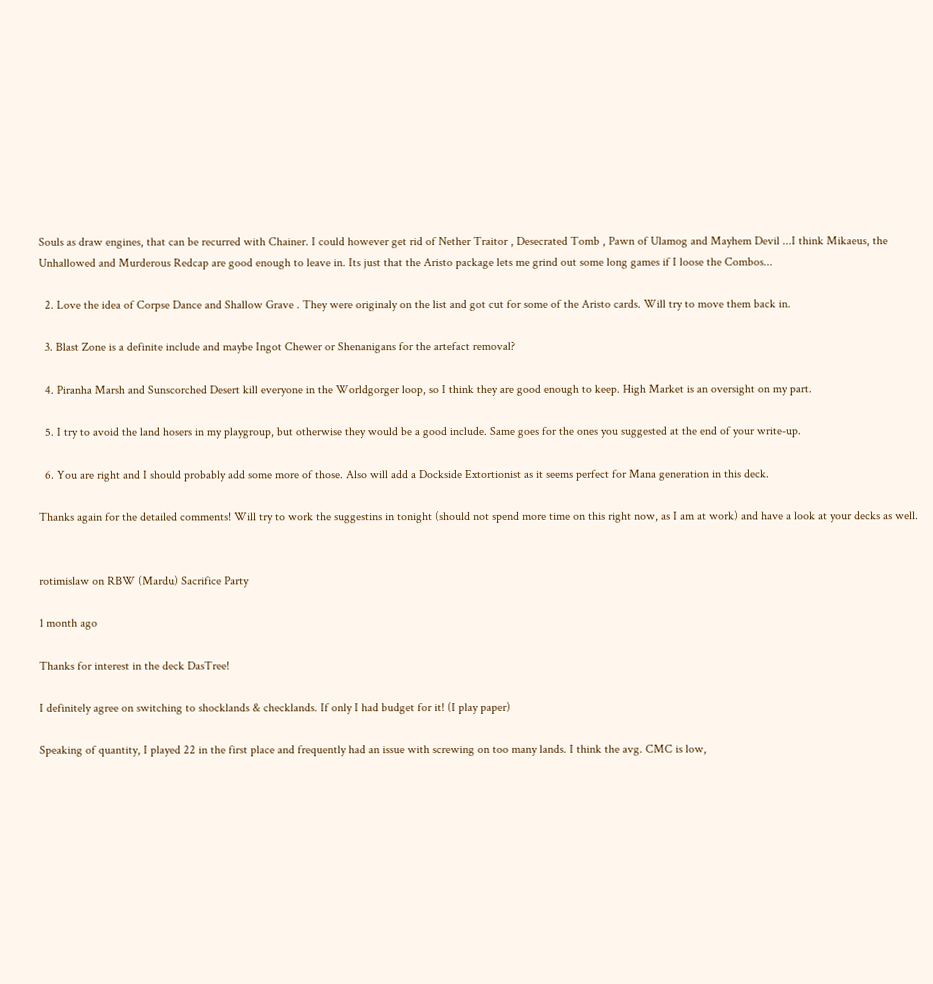Souls as draw engines, that can be recurred with Chainer. I could however get rid of Nether Traitor , Desecrated Tomb , Pawn of Ulamog and Mayhem Devil ...I think Mikaeus, the Unhallowed and Murderous Redcap are good enough to leave in. Its just that the Aristo package lets me grind out some long games if I loose the Combos...

  2. Love the idea of Corpse Dance and Shallow Grave . They were originaly on the list and got cut for some of the Aristo cards. Will try to move them back in.

  3. Blast Zone is a definite include and maybe Ingot Chewer or Shenanigans for the artefact removal?

  4. Piranha Marsh and Sunscorched Desert kill everyone in the Worldgorger loop, so I think they are good enough to keep. High Market is an oversight on my part.

  5. I try to avoid the land hosers in my playgroup, but otherwise they would be a good include. Same goes for the ones you suggested at the end of your write-up.

  6. You are right and I should probably add some more of those. Also will add a Dockside Extortionist as it seems perfect for Mana generation in this deck.

Thanks again for the detailed comments! Will try to work the suggestins in tonight (should not spend more time on this right now, as I am at work) and have a look at your decks as well.


rotimislaw on RBW (Mardu) Sacrifice Party

1 month ago

Thanks for interest in the deck DasTree!

I definitely agree on switching to shocklands & checklands. If only I had budget for it! (I play paper)

Speaking of quantity, I played 22 in the first place and frequently had an issue with screwing on too many lands. I think the avg. CMC is low,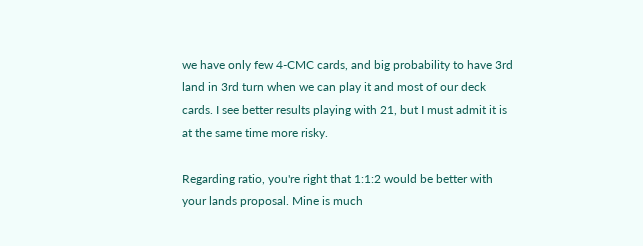we have only few 4-CMC cards, and big probability to have 3rd land in 3rd turn when we can play it and most of our deck cards. I see better results playing with 21, but I must admit it is at the same time more risky.

Regarding ratio, you're right that 1:1:2 would be better with your lands proposal. Mine is much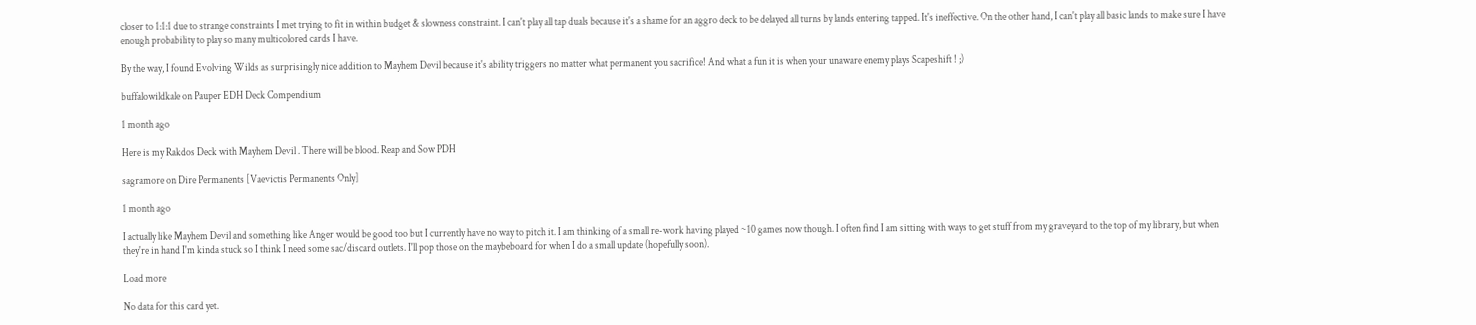closer to 1:1:1 due to strange constraints I met trying to fit in within budget & slowness constraint. I can't play all tap duals because it's a shame for an aggro deck to be delayed all turns by lands entering tapped. It's ineffective. On the other hand, I can't play all basic lands to make sure I have enough probability to play so many multicolored cards I have.

By the way, I found Evolving Wilds as surprisingly nice addition to Mayhem Devil because it's ability triggers no matter what permanent you sacrifice! And what a fun it is when your unaware enemy plays Scapeshift ! ;)

buffalowildkale on Pauper EDH Deck Compendium

1 month ago

Here is my Rakdos Deck with Mayhem Devil . There will be blood. Reap and Sow PDH

sagramore on Dire Permanents [Vaevictis Permanents Only]

1 month ago

I actually like Mayhem Devil and something like Anger would be good too but I currently have no way to pitch it. I am thinking of a small re-work having played ~10 games now though. I often find I am sitting with ways to get stuff from my graveyard to the top of my library, but when they're in hand I'm kinda stuck so I think I need some sac/discard outlets. I'll pop those on the maybeboard for when I do a small update (hopefully soon).

Load more

No data for this card yet.